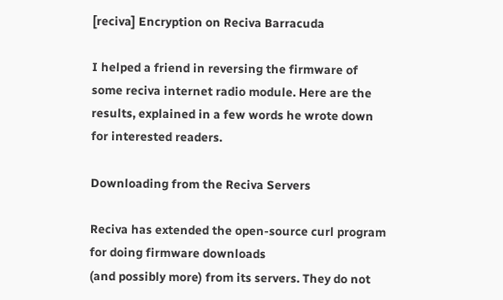[reciva] Encryption on Reciva Barracuda

I helped a friend in reversing the firmware of some reciva internet radio module. Here are the results, explained in a few words he wrote down for interested readers.

Downloading from the Reciva Servers

Reciva has extended the open-source curl program for doing firmware downloads
(and possibly more) from its servers. They do not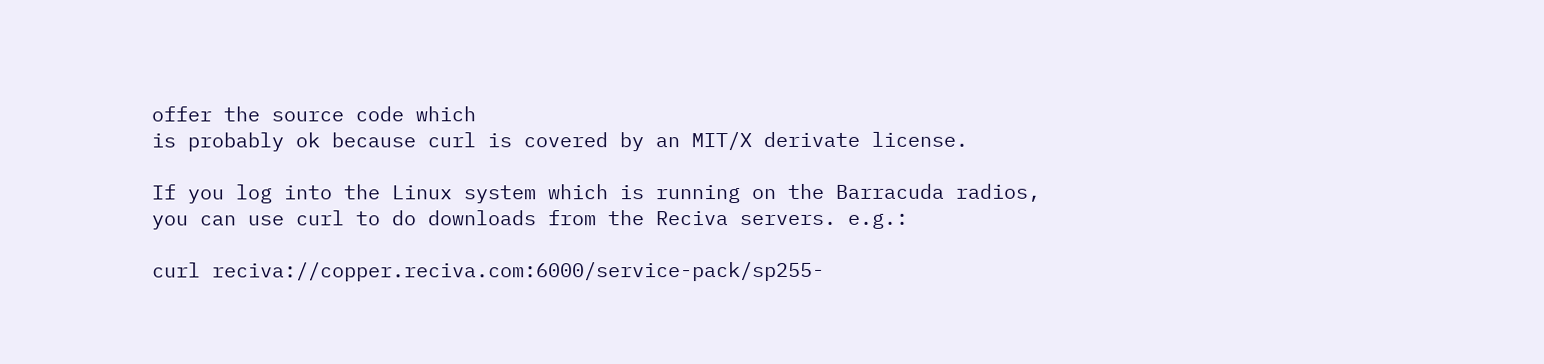offer the source code which
is probably ok because curl is covered by an MIT/X derivate license.

If you log into the Linux system which is running on the Barracuda radios,
you can use curl to do downloads from the Reciva servers. e.g.:

curl reciva://copper.reciva.com:6000/service-pack/sp255-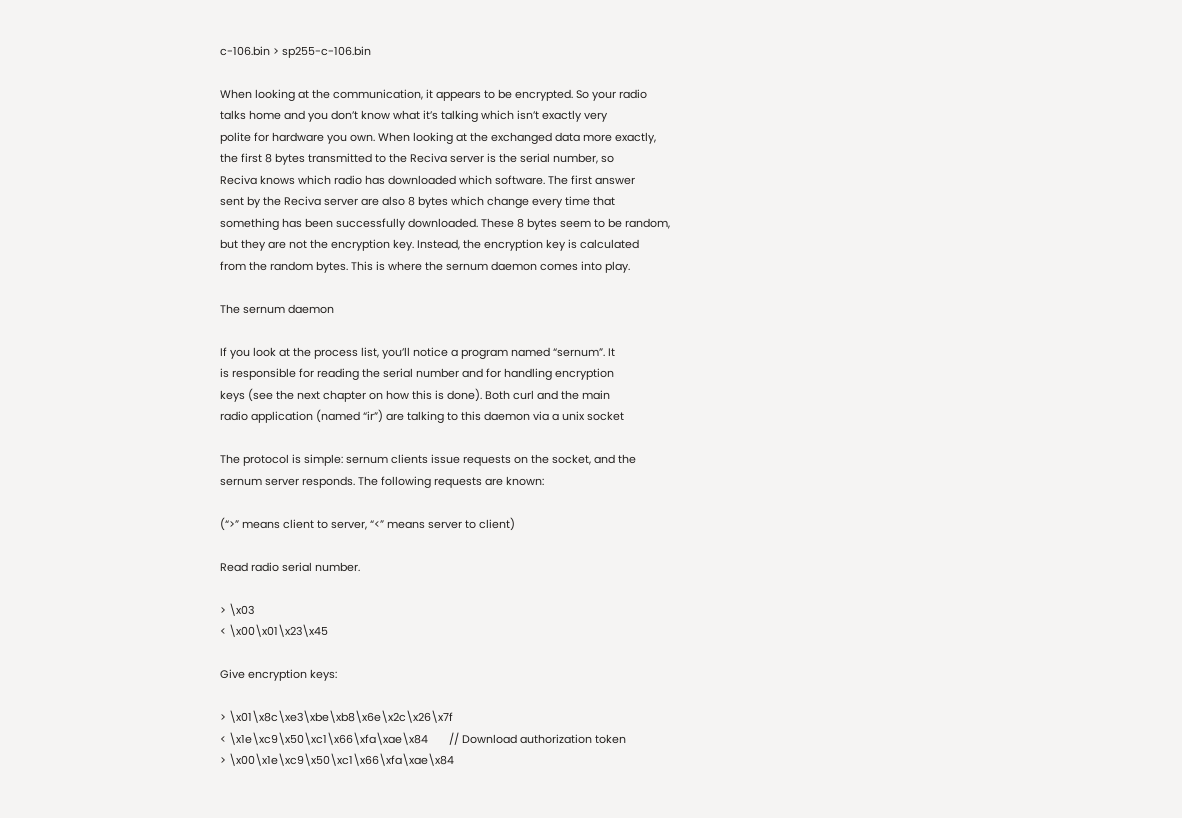c-106.bin > sp255-c-106.bin

When looking at the communication, it appears to be encrypted. So your radio
talks home and you don’t know what it’s talking which isn’t exactly very
polite for hardware you own. When looking at the exchanged data more exactly,
the first 8 bytes transmitted to the Reciva server is the serial number, so
Reciva knows which radio has downloaded which software. The first answer
sent by the Reciva server are also 8 bytes which change every time that
something has been successfully downloaded. These 8 bytes seem to be random,
but they are not the encryption key. Instead, the encryption key is calculated
from the random bytes. This is where the sernum daemon comes into play.

The sernum daemon

If you look at the process list, you’ll notice a program named “sernum”. It
is responsible for reading the serial number and for handling encryption
keys (see the next chapter on how this is done). Both curl and the main
radio application (named “ir”) are talking to this daemon via a unix socket

The protocol is simple: sernum clients issue requests on the socket, and the
sernum server responds. The following requests are known:

(“>” means client to server, “<” means server to client)

Read radio serial number.

> \x03
< \x00\x01\x23\x45

Give encryption keys:

> \x01\x8c\xe3\xbe\xb8\x6e\x2c\x26\x7f
< \x1e\xc9\x50\xc1\x66\xfa\xae\x84       // Download authorization token
> \x00\x1e\xc9\x50\xc1\x66\xfa\xae\x84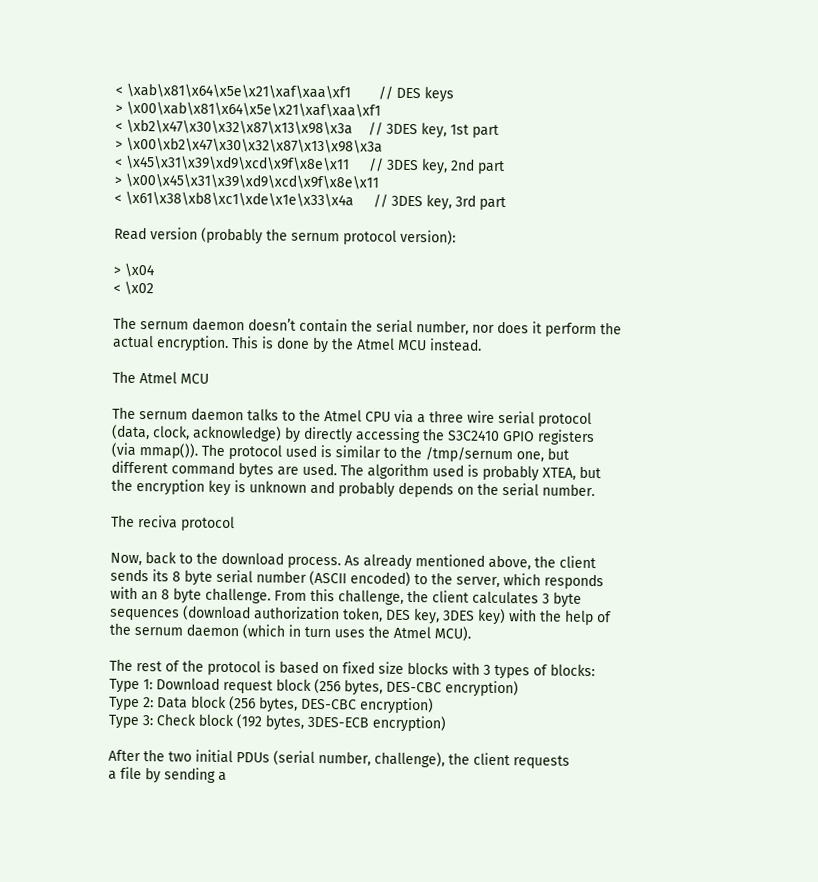< \xab\x81\x64\x5e\x21\xaf\xaa\xf1       // DES keys
> \x00\xab\x81\x64\x5e\x21\xaf\xaa\xf1
< \xb2\x47\x30\x32\x87\x13\x98\x3a    // 3DES key, 1st part
> \x00\xb2\x47\x30\x32\x87\x13\x98\x3a
< \x45\x31\x39\xd9\xcd\x9f\x8e\x11     // 3DES key, 2nd part
> \x00\x45\x31\x39\xd9\xcd\x9f\x8e\x11
< \x61\x38\xb8\xc1\xde\x1e\x33\x4a     // 3DES key, 3rd part

Read version (probably the sernum protocol version):

> \x04
< \x02

The sernum daemon doesn’t contain the serial number, nor does it perform the
actual encryption. This is done by the Atmel MCU instead.

The Atmel MCU

The sernum daemon talks to the Atmel CPU via a three wire serial protocol
(data, clock, acknowledge) by directly accessing the S3C2410 GPIO registers
(via mmap()). The protocol used is similar to the /tmp/sernum one, but
different command bytes are used. The algorithm used is probably XTEA, but
the encryption key is unknown and probably depends on the serial number.

The reciva protocol

Now, back to the download process. As already mentioned above, the client
sends its 8 byte serial number (ASCII encoded) to the server, which responds
with an 8 byte challenge. From this challenge, the client calculates 3 byte
sequences (download authorization token, DES key, 3DES key) with the help of
the sernum daemon (which in turn uses the Atmel MCU).

The rest of the protocol is based on fixed size blocks with 3 types of blocks:
Type 1: Download request block (256 bytes, DES-CBC encryption)
Type 2: Data block (256 bytes, DES-CBC encryption)
Type 3: Check block (192 bytes, 3DES-ECB encryption)

After the two initial PDUs (serial number, challenge), the client requests
a file by sending a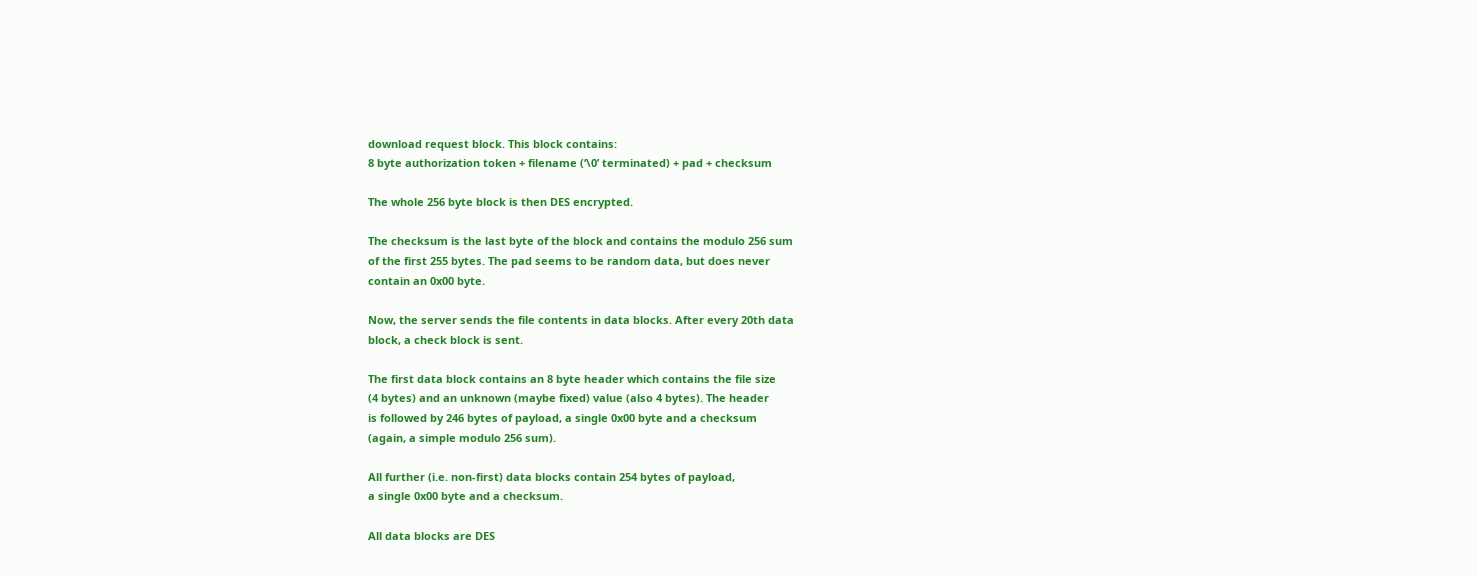download request block. This block contains:
8 byte authorization token + filename (‘\0’ terminated) + pad + checksum

The whole 256 byte block is then DES encrypted.

The checksum is the last byte of the block and contains the modulo 256 sum
of the first 255 bytes. The pad seems to be random data, but does never
contain an 0x00 byte.

Now, the server sends the file contents in data blocks. After every 20th data
block, a check block is sent.

The first data block contains an 8 byte header which contains the file size
(4 bytes) and an unknown (maybe fixed) value (also 4 bytes). The header
is followed by 246 bytes of payload, a single 0x00 byte and a checksum
(again, a simple modulo 256 sum).

All further (i.e. non-first) data blocks contain 254 bytes of payload,
a single 0x00 byte and a checksum.

All data blocks are DES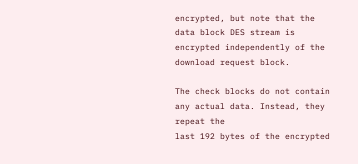encrypted, but note that the data block DES stream is
encrypted independently of the download request block.

The check blocks do not contain any actual data. Instead, they repeat the
last 192 bytes of the encrypted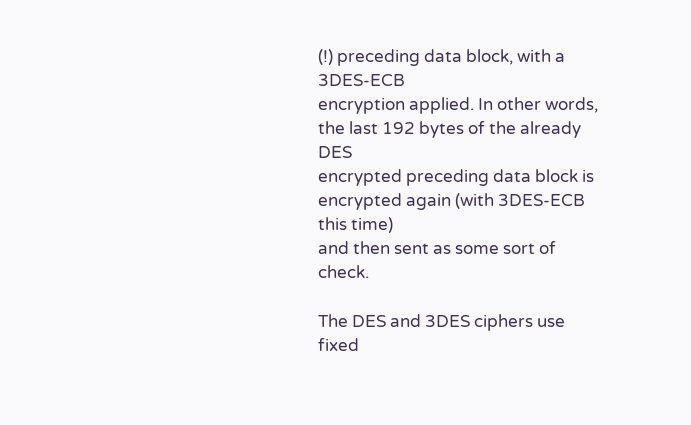(!) preceding data block, with a 3DES-ECB
encryption applied. In other words, the last 192 bytes of the already DES
encrypted preceding data block is encrypted again (with 3DES-ECB this time)
and then sent as some sort of check.

The DES and 3DES ciphers use fixed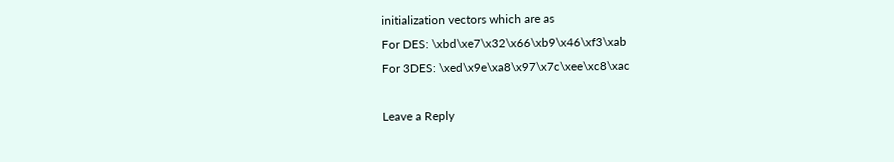initialization vectors which are as
For DES: \xbd\xe7\x32\x66\xb9\x46\xf3\xab
For 3DES: \xed\x9e\xa8\x97\x7c\xee\xc8\xac

Leave a Reply